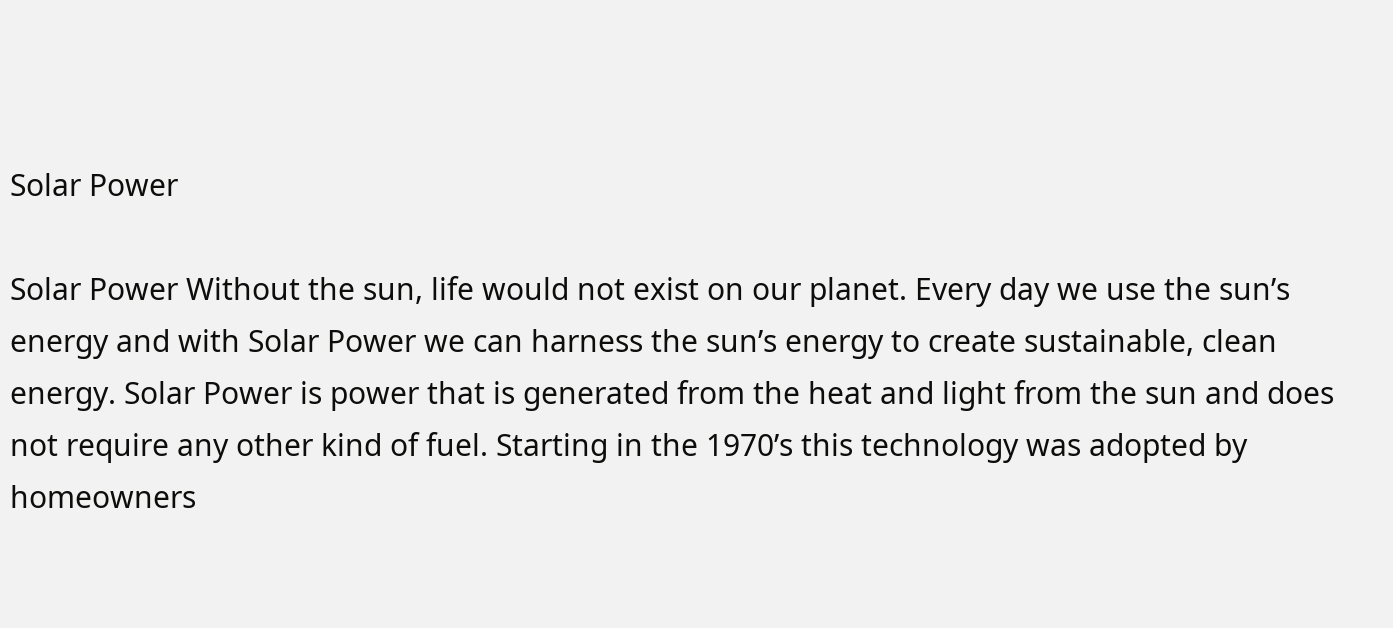Solar Power

Solar Power Without the sun, life would not exist on our planet. Every day we use the sun’s energy and with Solar Power we can harness the sun’s energy to create sustainable, clean energy. Solar Power is power that is generated from the heat and light from the sun and does not require any other kind of fuel. Starting in the 1970’s this technology was adopted by homeowners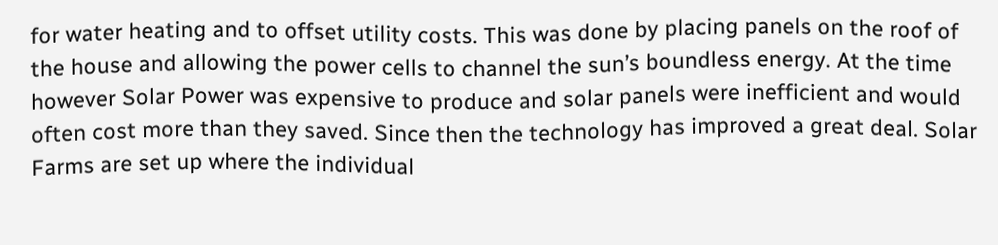for water heating and to offset utility costs. This was done by placing panels on the roof of the house and allowing the power cells to channel the sun’s boundless energy. At the time however Solar Power was expensive to produce and solar panels were inefficient and would often cost more than they saved. Since then the technology has improved a great deal. Solar Farms are set up where the individual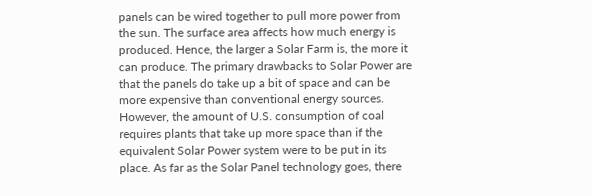panels can be wired together to pull more power from the sun. The surface area affects how much energy is produced. Hence, the larger a Solar Farm is, the more it can produce. The primary drawbacks to Solar Power are that the panels do take up a bit of space and can be more expensive than conventional energy sources. However, the amount of U.S. consumption of coal requires plants that take up more space than if the equivalent Solar Power system were to be put in its place. As far as the Solar Panel technology goes, there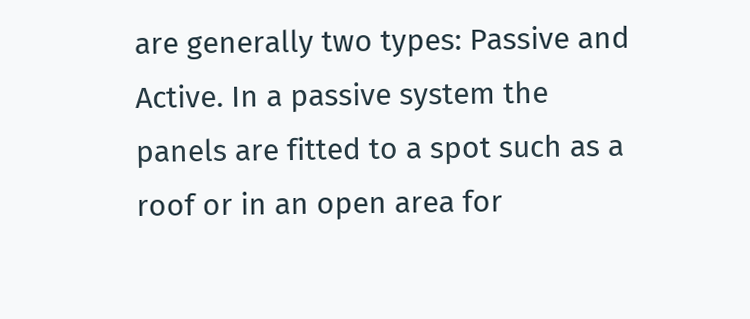are generally two types: Passive and Active. In a passive system the panels are fitted to a spot such as a roof or in an open area for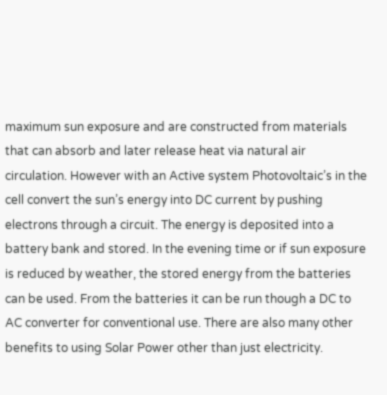maximum sun exposure and are constructed from materials that can absorb and later release heat via natural air circulation. However with an Active system Photovoltaic’s in the cell convert the sun’s energy into DC current by pushing electrons through a circuit. The energy is deposited into a battery bank and stored. In the evening time or if sun exposure is reduced by weather, the stored energy from the batteries can be used. From the batteries it can be run though a DC to AC converter for conventional use. There are also many other benefits to using Solar Power other than just electricity.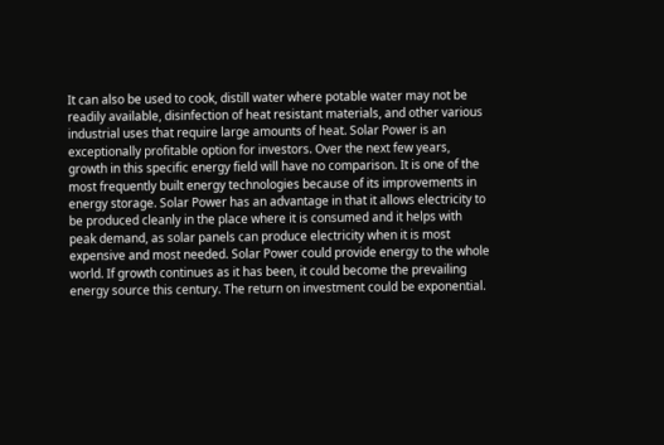It can also be used to cook, distill water where potable water may not be readily available, disinfection of heat resistant materials, and other various industrial uses that require large amounts of heat. Solar Power is an exceptionally profitable option for investors. Over the next few years, growth in this specific energy field will have no comparison. It is one of the most frequently built energy technologies because of its improvements in energy storage. Solar Power has an advantage in that it allows electricity to be produced cleanly in the place where it is consumed and it helps with peak demand, as solar panels can produce electricity when it is most expensive and most needed. Solar Power could provide energy to the whole world. If growth continues as it has been, it could become the prevailing energy source this century. The return on investment could be exponential.